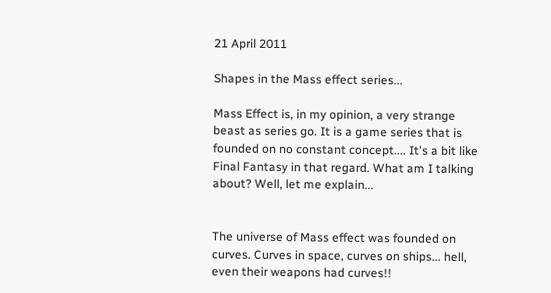21 April 2011

Shapes in the Mass effect series...

Mass Effect is, in my opinion, a very strange beast as series go. It is a game series that is founded on no constant concept.... It's a bit like Final Fantasy in that regard. What am I talking about? Well, let me explain...


The universe of Mass effect was founded on curves. Curves in space, curves on ships... hell, even their weapons had curves!!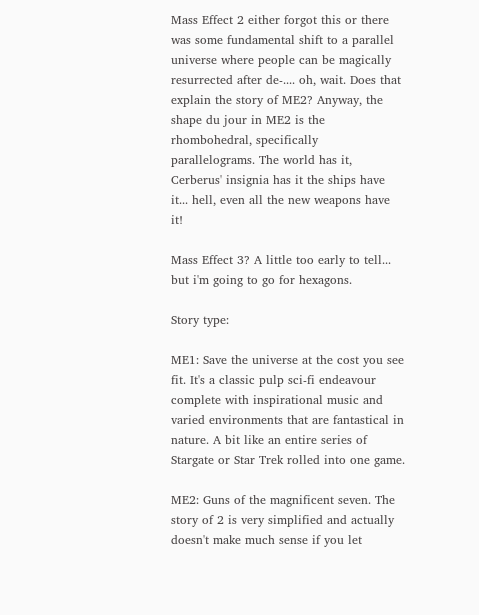Mass Effect 2 either forgot this or there was some fundamental shift to a parallel universe where people can be magically resurrected after de-.... oh, wait. Does that explain the story of ME2? Anyway, the shape du jour in ME2 is the rhombohedral, specifically parallelograms. The world has it, Cerberus' insignia has it the ships have it... hell, even all the new weapons have it!

Mass Effect 3? A little too early to tell... but i'm going to go for hexagons.

Story type:

ME1: Save the universe at the cost you see fit. It's a classic pulp sci-fi endeavour complete with inspirational music and varied environments that are fantastical in nature. A bit like an entire series of Stargate or Star Trek rolled into one game.

ME2: Guns of the magnificent seven. The story of 2 is very simplified and actually doesn't make much sense if you let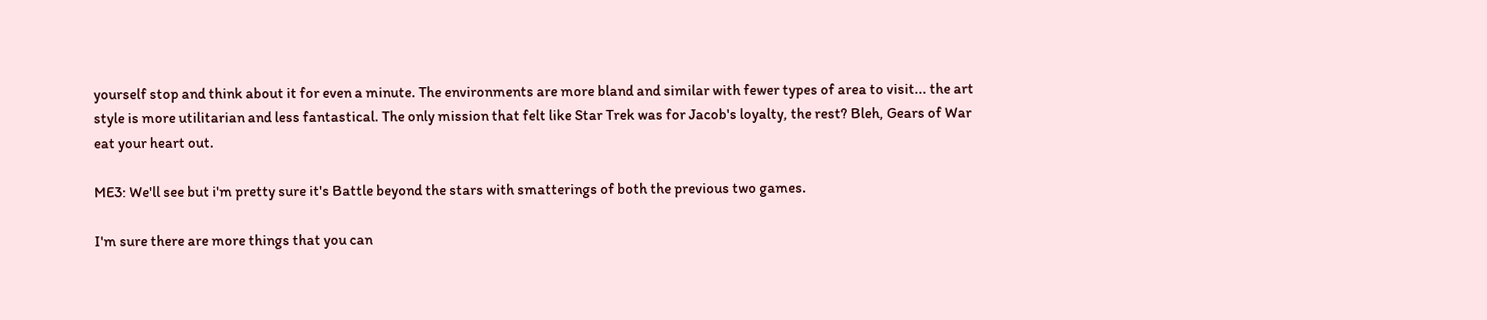yourself stop and think about it for even a minute. The environments are more bland and similar with fewer types of area to visit... the art style is more utilitarian and less fantastical. The only mission that felt like Star Trek was for Jacob's loyalty, the rest? Bleh, Gears of War eat your heart out.

ME3: We'll see but i'm pretty sure it's Battle beyond the stars with smatterings of both the previous two games.

I'm sure there are more things that you can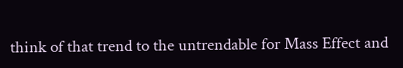think of that trend to the untrendable for Mass Effect and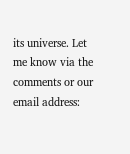its universe. Let me know via the comments or our email address: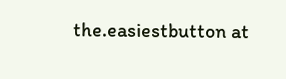the.easiestbutton at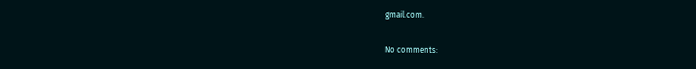gmail.com.

No comments: